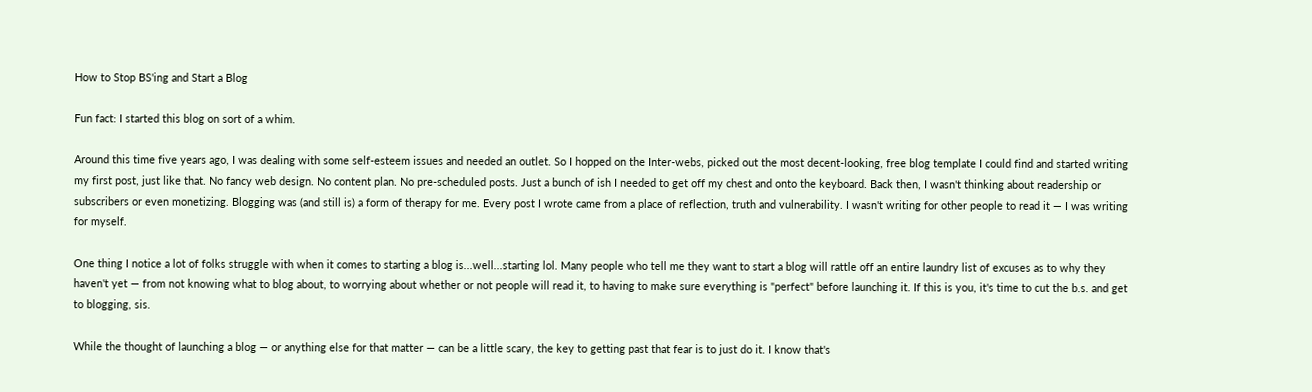How to Stop BS'ing and Start a Blog

Fun fact: I started this blog on sort of a whim.

Around this time five years ago, I was dealing with some self-esteem issues and needed an outlet. So I hopped on the Inter-webs, picked out the most decent-looking, free blog template I could find and started writing my first post, just like that. No fancy web design. No content plan. No pre-scheduled posts. Just a bunch of ish I needed to get off my chest and onto the keyboard. Back then, I wasn't thinking about readership or subscribers or even monetizing. Blogging was (and still is) a form of therapy for me. Every post I wrote came from a place of reflection, truth and vulnerability. I wasn't writing for other people to read it — I was writing for myself.

One thing I notice a lot of folks struggle with when it comes to starting a blog is...well...starting lol. Many people who tell me they want to start a blog will rattle off an entire laundry list of excuses as to why they haven't yet — from not knowing what to blog about, to worrying about whether or not people will read it, to having to make sure everything is "perfect" before launching it. If this is you, it's time to cut the b.s. and get to blogging, sis.

While the thought of launching a blog — or anything else for that matter — can be a little scary, the key to getting past that fear is to just do it. I know that's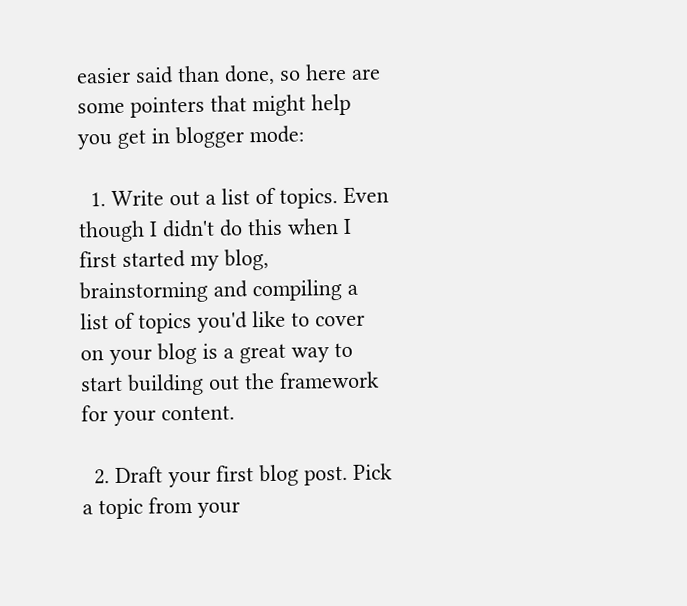easier said than done, so here are some pointers that might help you get in blogger mode:

  1. Write out a list of topics. Even though I didn't do this when I first started my blog, brainstorming and compiling a list of topics you'd like to cover on your blog is a great way to start building out the framework for your content.

  2. Draft your first blog post. Pick a topic from your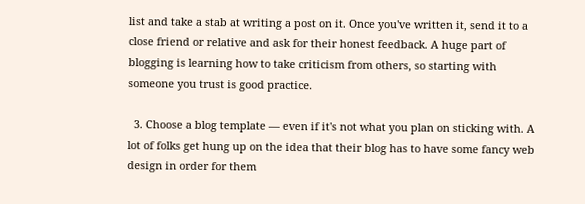list and take a stab at writing a post on it. Once you've written it, send it to a close friend or relative and ask for their honest feedback. A huge part of blogging is learning how to take criticism from others, so starting with someone you trust is good practice.

  3. Choose a blog template — even if it's not what you plan on sticking with. A lot of folks get hung up on the idea that their blog has to have some fancy web design in order for them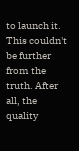to launch it. This couldn't be further from the truth. After all, the quality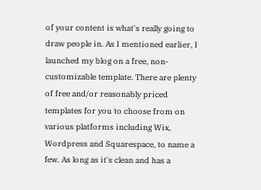of your content is what's really going to draw people in. As I mentioned earlier, I launched my blog on a free, non-customizable template. There are plenty of free and/or reasonably priced templates for you to choose from on various platforms including Wix, Wordpress and Squarespace, to name a few. As long as it's clean and has a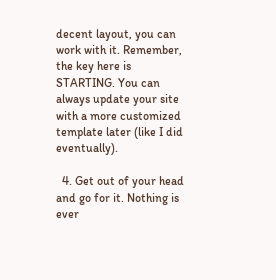decent layout, you can work with it. Remember, the key here is STARTING. You can always update your site with a more customized template later (like I did eventually).

  4. Get out of your head and go for it. Nothing is ever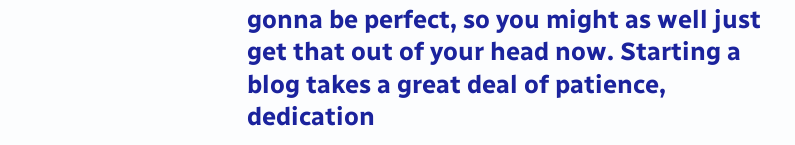gonna be perfect, so you might as well just get that out of your head now. Starting a blog takes a great deal of patience, dedication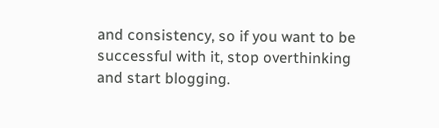and consistency, so if you want to be successful with it, stop overthinking and start blogging.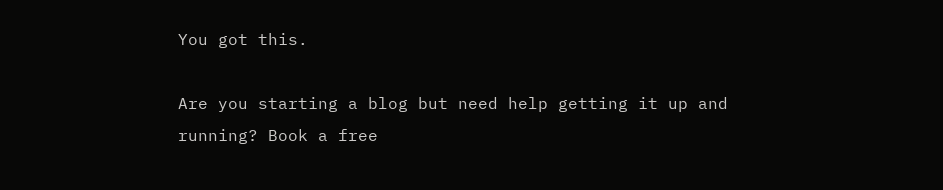You got this.

Are you starting a blog but need help getting it up and running? Book a free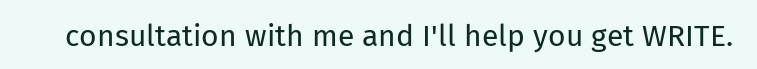consultation with me and I'll help you get WRITE.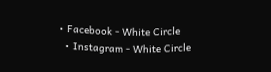• Facebook - White Circle
  • Instagram - White Circle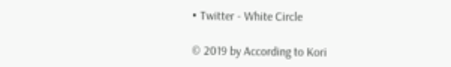• Twitter - White Circle

© 2019 by According to Kori